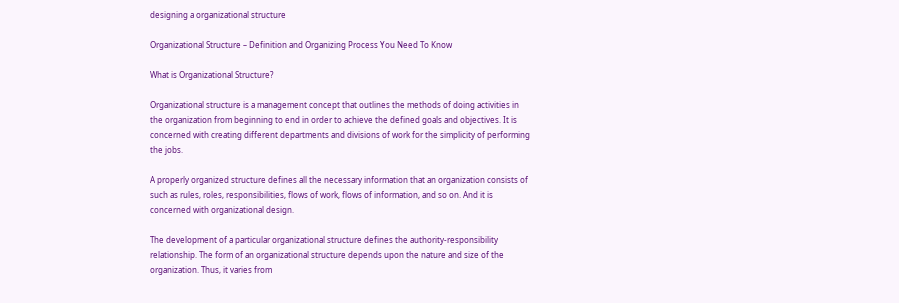designing a organizational structure

Organizational Structure – Definition and Organizing Process You Need To Know

What is Organizational Structure?

Organizational structure is a management concept that outlines the methods of doing activities in the organization from beginning to end in order to achieve the defined goals and objectives. It is concerned with creating different departments and divisions of work for the simplicity of performing the jobs.

A properly organized structure defines all the necessary information that an organization consists of such as rules, roles, responsibilities, flows of work, flows of information, and so on. And it is concerned with organizational design.

The development of a particular organizational structure defines the authority-responsibility relationship. The form of an organizational structure depends upon the nature and size of the organization. Thus, it varies from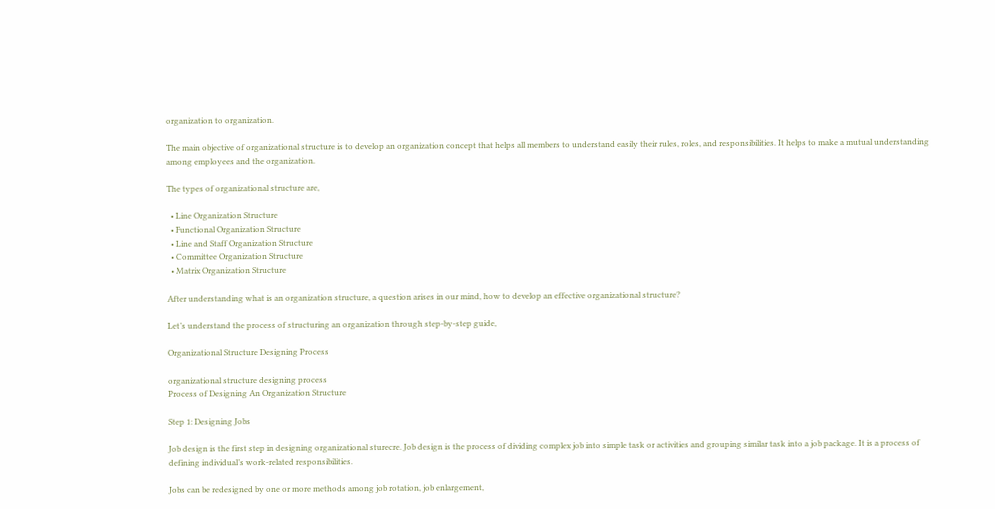organization to organization.

The main objective of organizational structure is to develop an organization concept that helps all members to understand easily their rules, roles, and responsibilities. It helps to make a mutual understanding among employees and the organization.

The types of organizational structure are,

  • Line Organization Structure
  • Functional Organization Structure
  • Line and Staff Organization Structure
  • Committee Organization Structure
  • Matrix Organization Structure

After understanding what is an organization structure, a question arises in our mind, how to develop an effective organizational structure?

Let’s understand the process of structuring an organization through step-by-step guide,

Organizational Structure Designing Process

organizational structure designing process
Process of Designing An Organization Structure

Step 1: Designing Jobs

Job design is the first step in designing organizational sturecre. Job design is the process of dividing complex job into simple task or activities and grouping similar task into a job package. It is a process of defining individual’s work-related responsibilities.

Jobs can be redesigned by one or more methods among job rotation, job enlargement,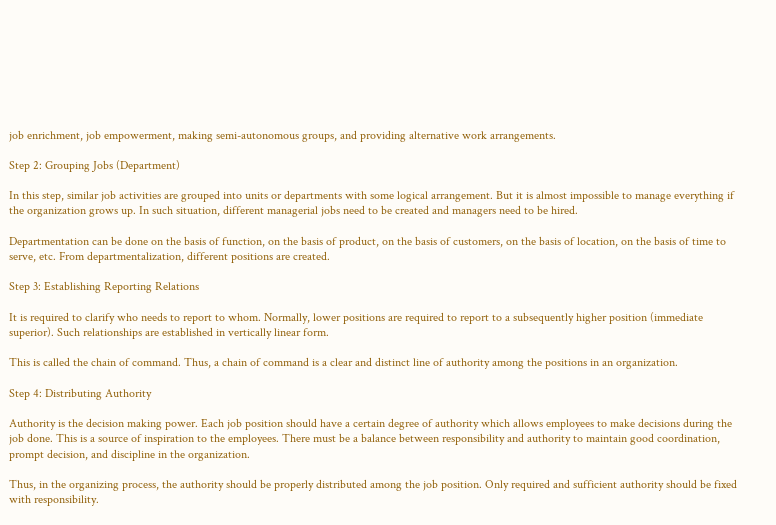job enrichment, job empowerment, making semi-autonomous groups, and providing alternative work arrangements.

Step 2: Grouping Jobs (Department)

In this step, similar job activities are grouped into units or departments with some logical arrangement. But it is almost impossible to manage everything if the organization grows up. In such situation, different managerial jobs need to be created and managers need to be hired.

Departmentation can be done on the basis of function, on the basis of product, on the basis of customers, on the basis of location, on the basis of time to serve, etc. From departmentalization, different positions are created.

Step 3: Establishing Reporting Relations

It is required to clarify who needs to report to whom. Normally, lower positions are required to report to a subsequently higher position (immediate superior). Such relationships are established in vertically linear form.

This is called the chain of command. Thus, a chain of command is a clear and distinct line of authority among the positions in an organization.

Step 4: Distributing Authority

Authority is the decision making power. Each job position should have a certain degree of authority which allows employees to make decisions during the job done. This is a source of inspiration to the employees. There must be a balance between responsibility and authority to maintain good coordination, prompt decision, and discipline in the organization.

Thus, in the organizing process, the authority should be properly distributed among the job position. Only required and sufficient authority should be fixed with responsibility.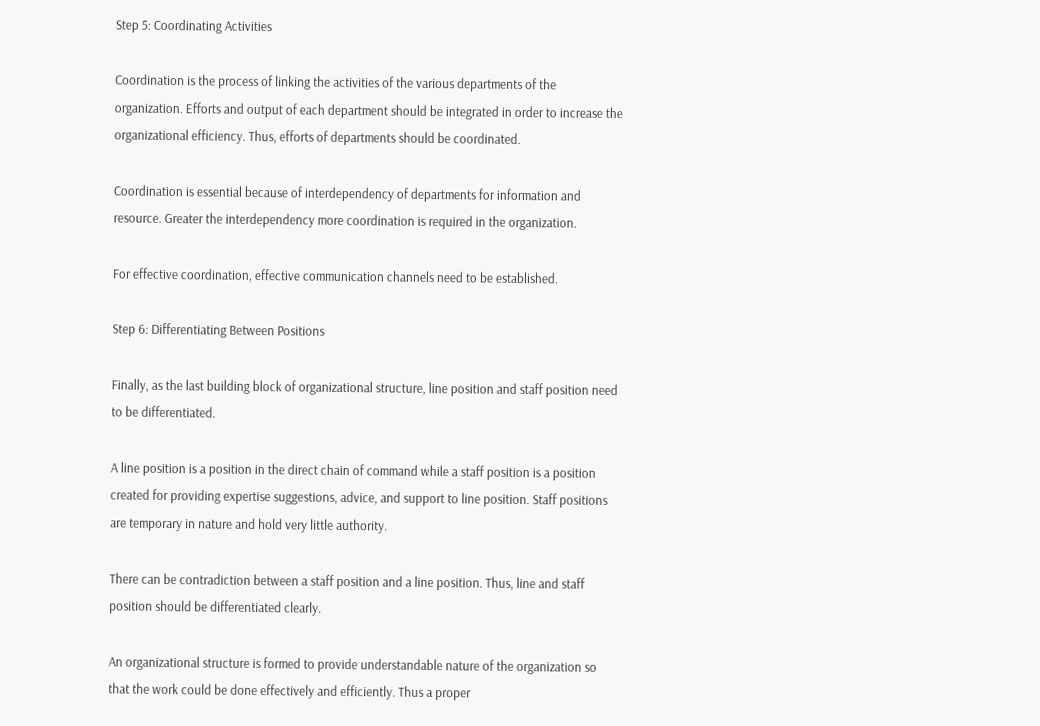Step 5: Coordinating Activities

Coordination is the process of linking the activities of the various departments of the organization. Efforts and output of each department should be integrated in order to increase the organizational efficiency. Thus, efforts of departments should be coordinated.

Coordination is essential because of interdependency of departments for information and resource. Greater the interdependency more coordination is required in the organization.

For effective coordination, effective communication channels need to be established.

Step 6: Differentiating Between Positions

Finally, as the last building block of organizational structure, line position and staff position need to be differentiated.

A line position is a position in the direct chain of command while a staff position is a position created for providing expertise suggestions, advice, and support to line position. Staff positions are temporary in nature and hold very little authority.

There can be contradiction between a staff position and a line position. Thus, line and staff position should be differentiated clearly.

An organizational structure is formed to provide understandable nature of the organization so that the work could be done effectively and efficiently. Thus a proper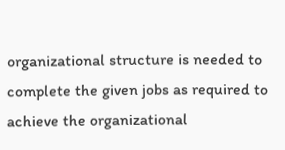organizational structure is needed to complete the given jobs as required to achieve the organizational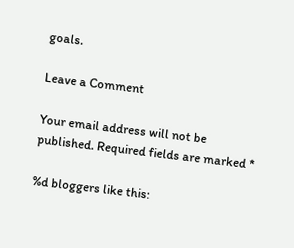goals.

Leave a Comment

Your email address will not be published. Required fields are marked *

%d bloggers like this: